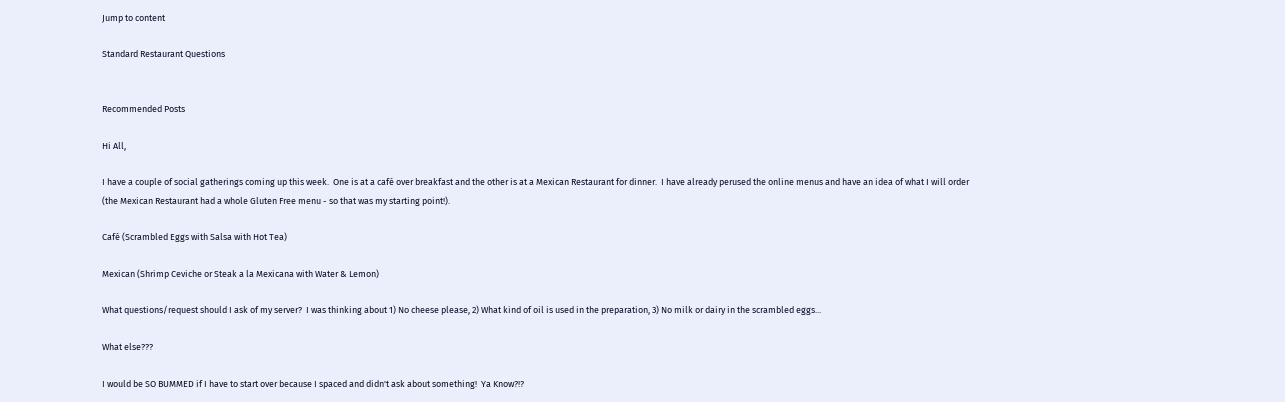Jump to content

Standard Restaurant Questions


Recommended Posts

Hi All,

I have a couple of social gatherings coming up this week.  One is at a café over breakfast and the other is at a Mexican Restaurant for dinner.  I have already perused the online menus and have an idea of what I will order (the Mexican Restaurant had a whole Gluten Free menu - so that was my starting point!).

Café (Scrambled Eggs with Salsa with Hot Tea)

Mexican (Shrimp Ceviche or Steak a la Mexicana with Water & Lemon)

What questions/request should I ask of my server?  I was thinking about 1) No cheese please, 2) What kind of oil is used in the preparation, 3) No milk or dairy in the scrambled eggs...

What else???

I would be SO BUMMED if I have to start over because I spaced and didn't ask about something!  Ya Know?!?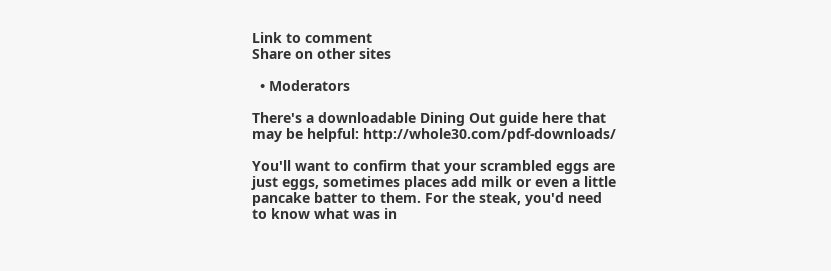Link to comment
Share on other sites

  • Moderators

There's a downloadable Dining Out guide here that may be helpful: http://whole30.com/pdf-downloads/

You'll want to confirm that your scrambled eggs are just eggs, sometimes places add milk or even a little pancake batter to them. For the steak, you'd need to know what was in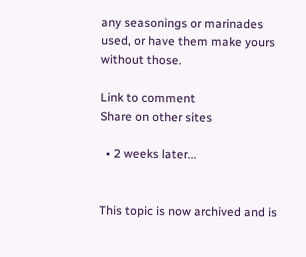any seasonings or marinades used, or have them make yours without those.

Link to comment
Share on other sites

  • 2 weeks later...


This topic is now archived and is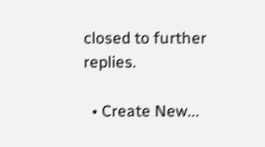closed to further replies.

  • Create New...